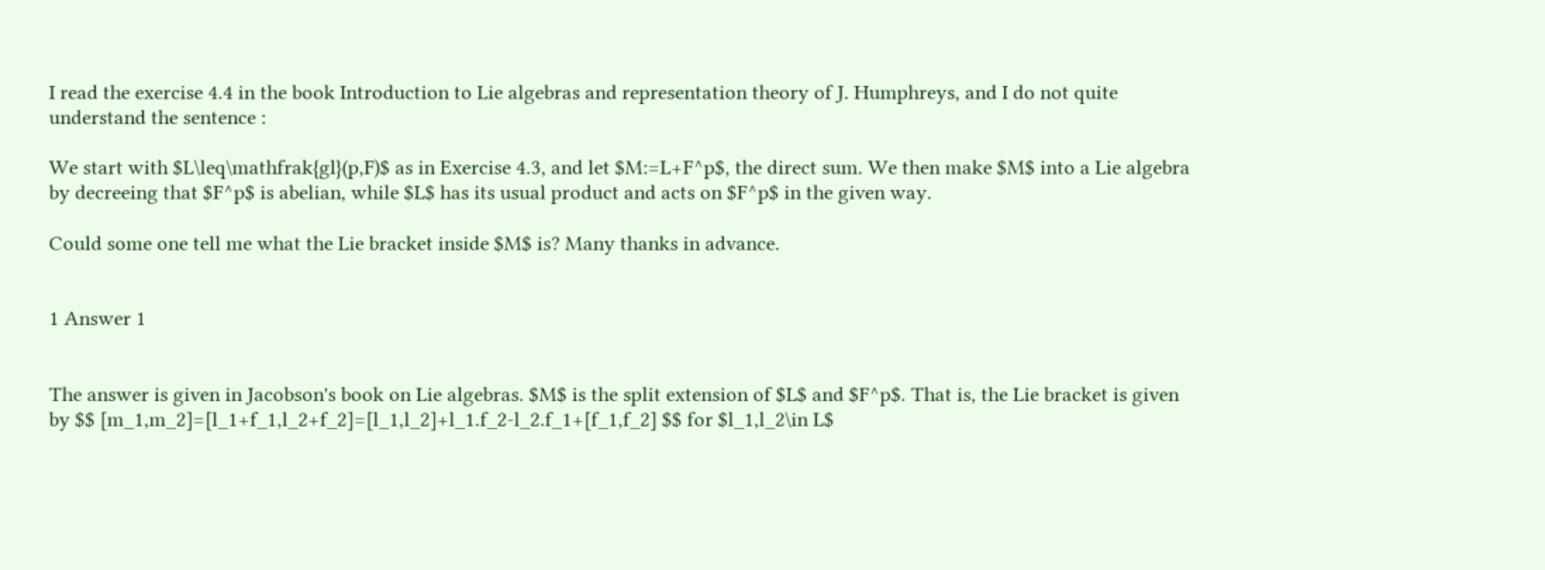I read the exercise 4.4 in the book Introduction to Lie algebras and representation theory of J. Humphreys, and I do not quite understand the sentence :

We start with $L\leq\mathfrak{gl}(p,F)$ as in Exercise 4.3, and let $M:=L+F^p$, the direct sum. We then make $M$ into a Lie algebra by decreeing that $F^p$ is abelian, while $L$ has its usual product and acts on $F^p$ in the given way.

Could some one tell me what the Lie bracket inside $M$ is? Many thanks in advance.


1 Answer 1


The answer is given in Jacobson's book on Lie algebras. $M$ is the split extension of $L$ and $F^p$. That is, the Lie bracket is given by $$ [m_1,m_2]=[l_1+f_1,l_2+f_2]=[l_1,l_2]+l_1.f_2-l_2.f_1+[f_1,f_2] $$ for $l_1,l_2\in L$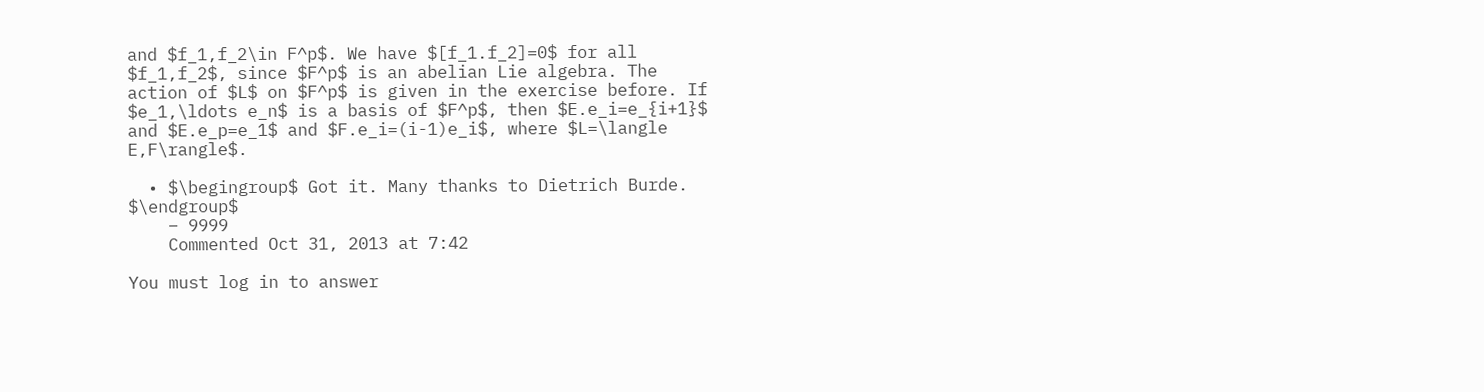and $f_1,f_2\in F^p$. We have $[f_1.f_2]=0$ for all $f_1,f_2$, since $F^p$ is an abelian Lie algebra. The action of $L$ on $F^p$ is given in the exercise before. If $e_1,\ldots e_n$ is a basis of $F^p$, then $E.e_i=e_{i+1}$ and $E.e_p=e_1$ and $F.e_i=(i-1)e_i$, where $L=\langle E,F\rangle$.

  • $\begingroup$ Got it. Many thanks to Dietrich Burde. $\endgroup$
    – 9999
    Commented Oct 31, 2013 at 7:42

You must log in to answer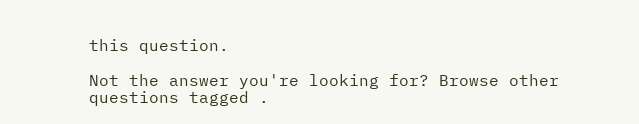this question.

Not the answer you're looking for? Browse other questions tagged .